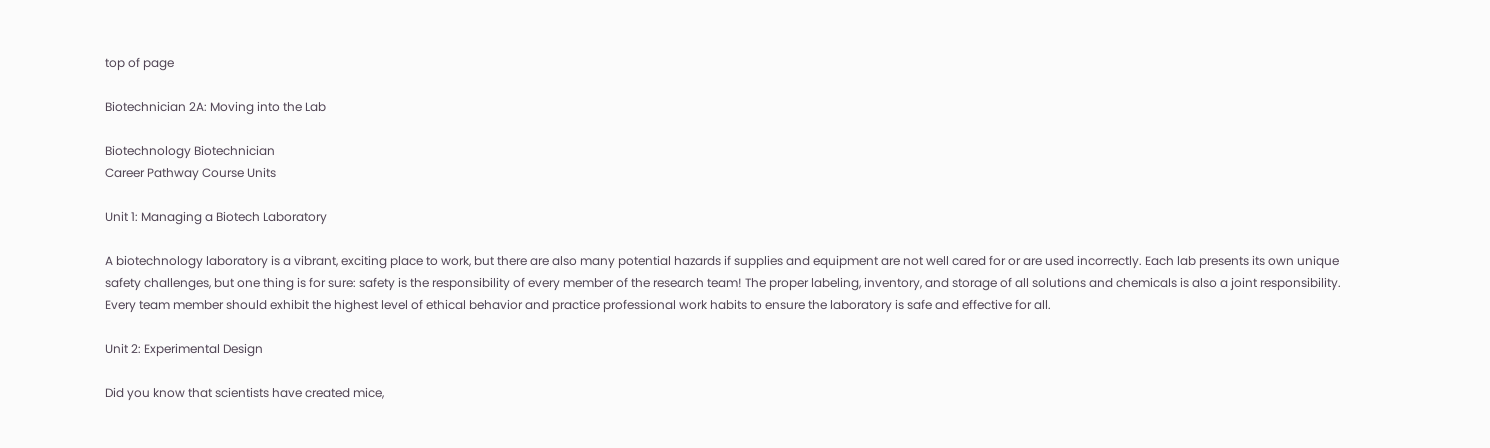top of page

Biotechnician 2A: Moving into the Lab

Biotechnology Biotechnician
Career Pathway Course Units

Unit 1: Managing a Biotech Laboratory

A biotechnology laboratory is a vibrant, exciting place to work, but there are also many potential hazards if supplies and equipment are not well cared for or are used incorrectly. Each lab presents its own unique safety challenges, but one thing is for sure: safety is the responsibility of every member of the research team! The proper labeling, inventory, and storage of all solutions and chemicals is also a joint responsibility. Every team member should exhibit the highest level of ethical behavior and practice professional work habits to ensure the laboratory is safe and effective for all.

Unit 2: Experimental Design

Did you know that scientists have created mice,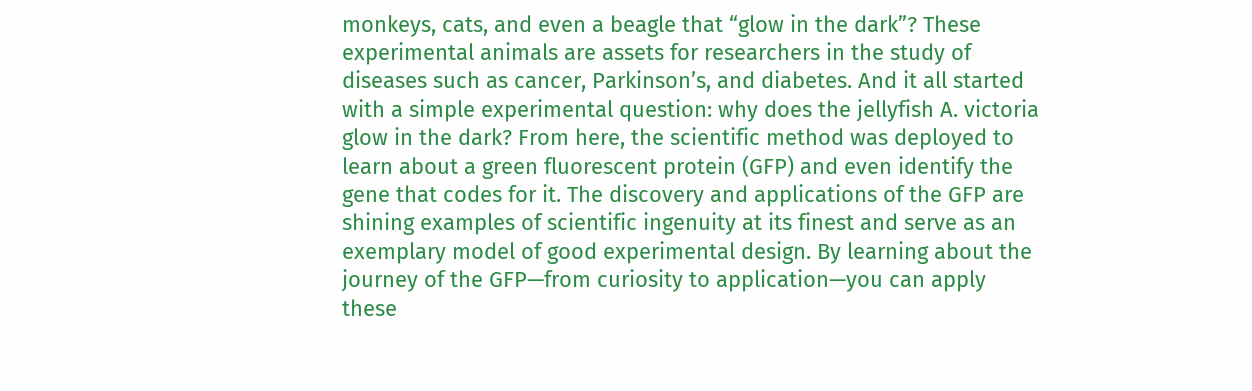monkeys, cats, and even a beagle that “glow in the dark”? These experimental animals are assets for researchers in the study of diseases such as cancer, Parkinson’s, and diabetes. And it all started with a simple experimental question: why does the jellyfish A. victoria glow in the dark? From here, the scientific method was deployed to learn about a green fluorescent protein (GFP) and even identify the gene that codes for it. The discovery and applications of the GFP are shining examples of scientific ingenuity at its finest and serve as an exemplary model of good experimental design. By learning about the journey of the GFP—from curiosity to application—you can apply these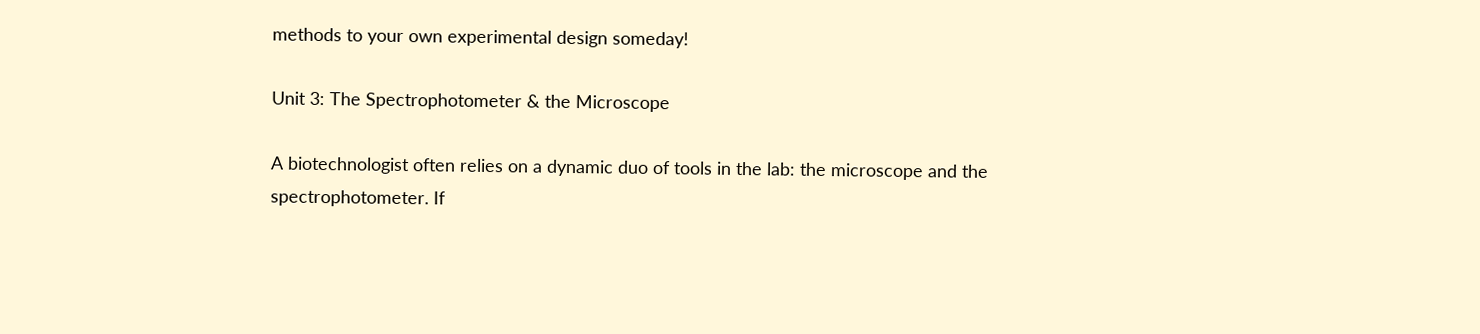methods to your own experimental design someday!

Unit 3: The Spectrophotometer & the Microscope

A biotechnologist often relies on a dynamic duo of tools in the lab: the microscope and the spectrophotometer. If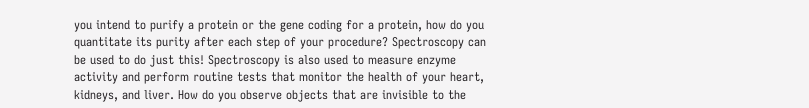you intend to purify a protein or the gene coding for a protein, how do you quantitate its purity after each step of your procedure? Spectroscopy can be used to do just this! Spectroscopy is also used to measure enzyme activity and perform routine tests that monitor the health of your heart, kidneys, and liver. How do you observe objects that are invisible to the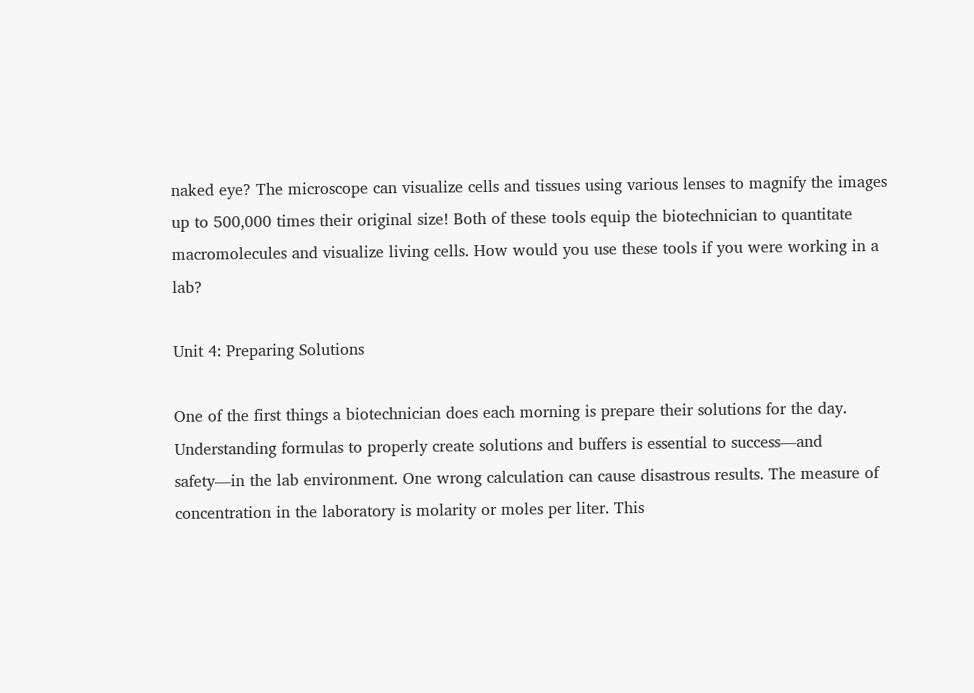naked eye? The microscope can visualize cells and tissues using various lenses to magnify the images up to 500,000 times their original size! Both of these tools equip the biotechnician to quantitate macromolecules and visualize living cells. How would you use these tools if you were working in a lab?

Unit 4: Preparing Solutions

One of the first things a biotechnician does each morning is prepare their solutions for the day. Understanding formulas to properly create solutions and buffers is essential to success—and safety—in the lab environment. One wrong calculation can cause disastrous results. The measure of concentration in the laboratory is molarity or moles per liter. This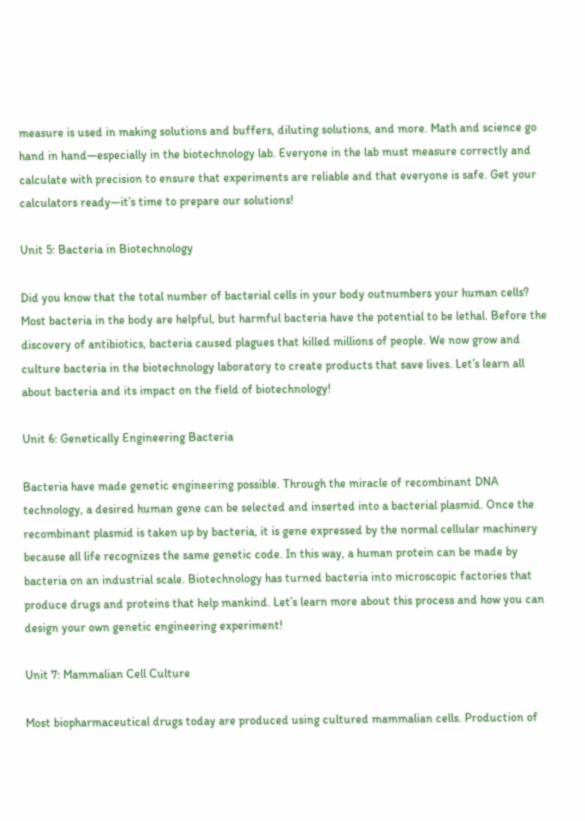measure is used in making solutions and buffers, diluting solutions, and more. Math and science go hand in hand—especially in the biotechnology lab. Everyone in the lab must measure correctly and calculate with precision to ensure that experiments are reliable and that everyone is safe. Get your calculators ready—it’s time to prepare our solutions!

Unit 5: Bacteria in Biotechnology

Did you know that the total number of bacterial cells in your body outnumbers your human cells? Most bacteria in the body are helpful, but harmful bacteria have the potential to be lethal. Before the discovery of antibiotics, bacteria caused plagues that killed millions of people. We now grow and culture bacteria in the biotechnology laboratory to create products that save lives. Let’s learn all about bacteria and its impact on the field of biotechnology!

Unit 6: Genetically Engineering Bacteria

Bacteria have made genetic engineering possible. Through the miracle of recombinant DNA technology, a desired human gene can be selected and inserted into a bacterial plasmid. Once the recombinant plasmid is taken up by bacteria, it is gene expressed by the normal cellular machinery because all life recognizes the same genetic code. In this way, a human protein can be made by bacteria on an industrial scale. Biotechnology has turned bacteria into microscopic factories that produce drugs and proteins that help mankind. Let’s learn more about this process and how you can design your own genetic engineering experiment!

Unit 7: Mammalian Cell Culture

Most biopharmaceutical drugs today are produced using cultured mammalian cells. Production of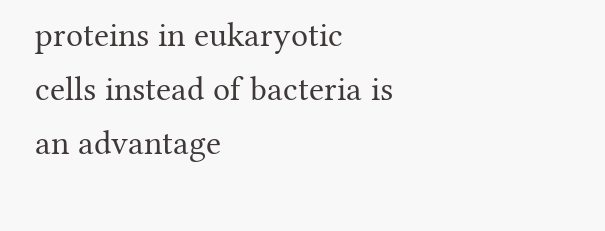proteins in eukaryotic cells instead of bacteria is an advantage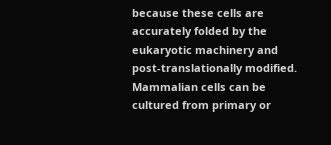because these cells are accurately folded by the eukaryotic machinery and post-translationally modified. Mammalian cells can be cultured from primary or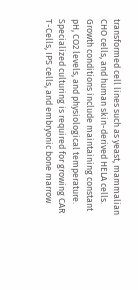transformed cell lines such as yeast, mammalian CHO cells, and human skin-derived HELA cells. Growth conditions include maintaining constant pH, CO2 levels, and physiological temperature. Specialized culturing is required for growing CAR T-Cells, IPS cells, and embryonic bone marrow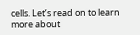cells. Let’s read on to learn more about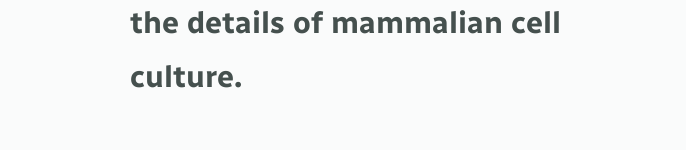the details of mammalian cell culture.